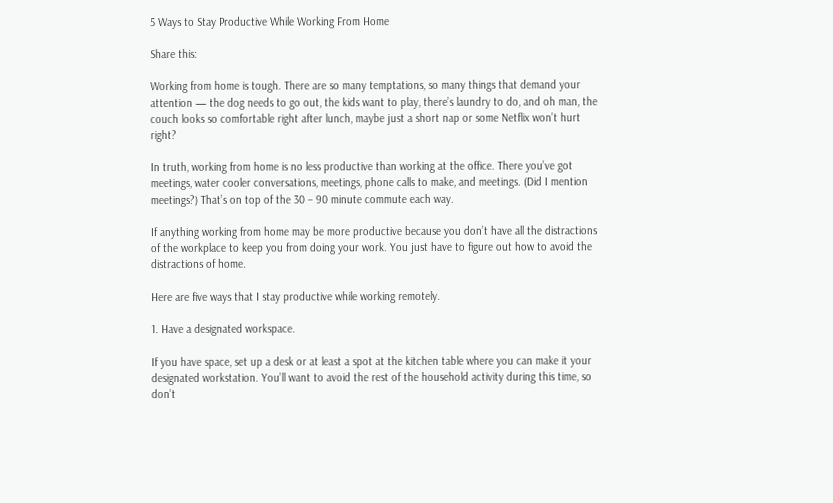5 Ways to Stay Productive While Working From Home

Share this:

Working from home is tough. There are so many temptations, so many things that demand your attention — the dog needs to go out, the kids want to play, there’s laundry to do, and oh man, the couch looks so comfortable right after lunch, maybe just a short nap or some Netflix won’t hurt right?

In truth, working from home is no less productive than working at the office. There you’ve got meetings, water cooler conversations, meetings, phone calls to make, and meetings. (Did I mention meetings?) That’s on top of the 30 – 90 minute commute each way.

If anything working from home may be more productive because you don’t have all the distractions of the workplace to keep you from doing your work. You just have to figure out how to avoid the distractions of home.

Here are five ways that I stay productive while working remotely.

1. Have a designated workspace.

If you have space, set up a desk or at least a spot at the kitchen table where you can make it your designated workstation. You’ll want to avoid the rest of the household activity during this time, so don’t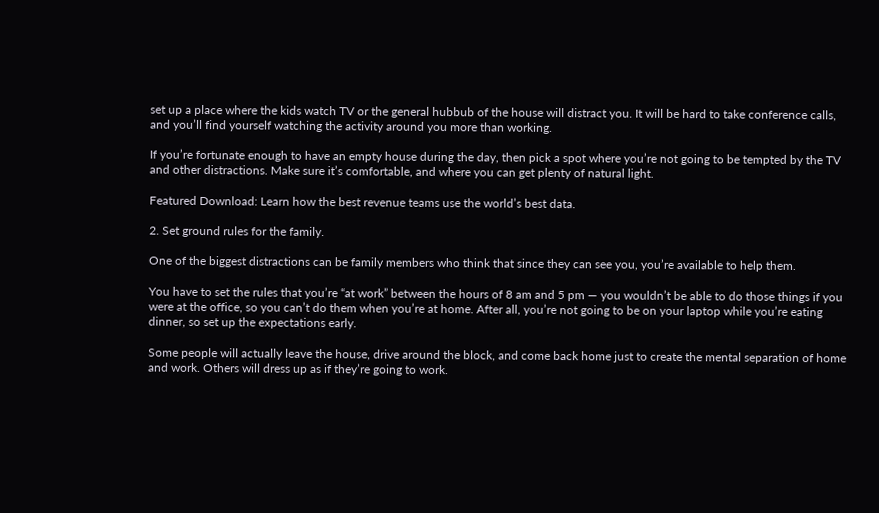set up a place where the kids watch TV or the general hubbub of the house will distract you. It will be hard to take conference calls, and you’ll find yourself watching the activity around you more than working.

If you’re fortunate enough to have an empty house during the day, then pick a spot where you’re not going to be tempted by the TV and other distractions. Make sure it’s comfortable, and where you can get plenty of natural light.

Featured Download: Learn how the best revenue teams use the world’s best data.

2. Set ground rules for the family.

One of the biggest distractions can be family members who think that since they can see you, you’re available to help them.

You have to set the rules that you’re “at work” between the hours of 8 am and 5 pm — you wouldn’t be able to do those things if you were at the office, so you can’t do them when you’re at home. After all, you’re not going to be on your laptop while you’re eating dinner, so set up the expectations early.

Some people will actually leave the house, drive around the block, and come back home just to create the mental separation of home and work. Others will dress up as if they’re going to work.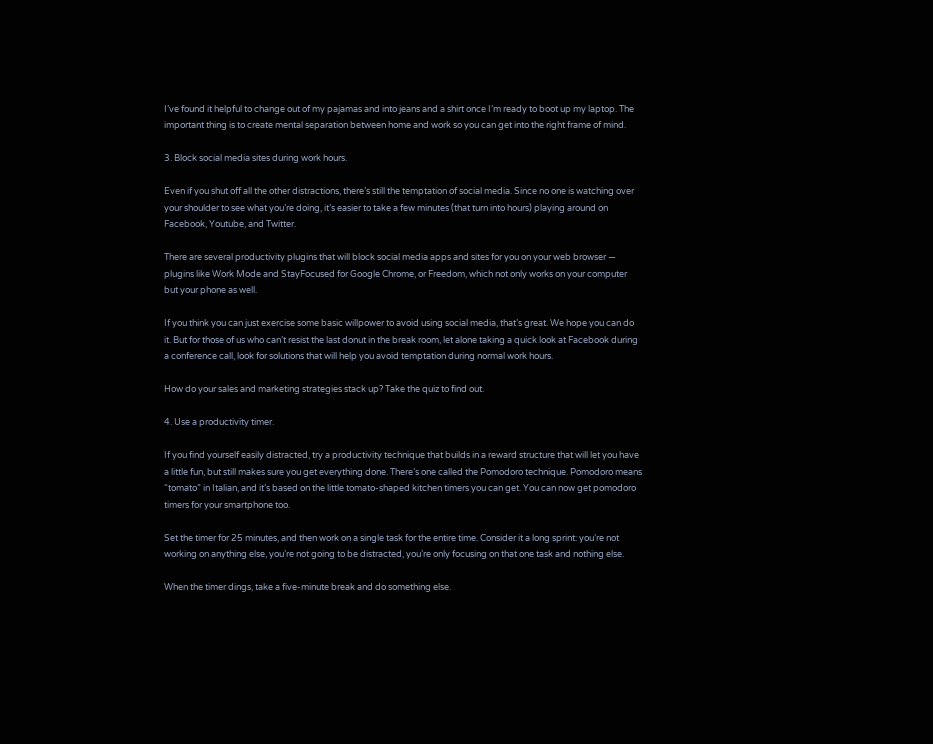I’ve found it helpful to change out of my pajamas and into jeans and a shirt once I’m ready to boot up my laptop. The important thing is to create mental separation between home and work so you can get into the right frame of mind.

3. Block social media sites during work hours.

Even if you shut off all the other distractions, there’s still the temptation of social media. Since no one is watching over your shoulder to see what you’re doing, it’s easier to take a few minutes (that turn into hours) playing around on Facebook, Youtube, and Twitter.

There are several productivity plugins that will block social media apps and sites for you on your web browser — plugins like Work Mode and StayFocused for Google Chrome, or Freedom, which not only works on your computer but your phone as well.

If you think you can just exercise some basic willpower to avoid using social media, that’s great. We hope you can do it. But for those of us who can’t resist the last donut in the break room, let alone taking a quick look at Facebook during a conference call, look for solutions that will help you avoid temptation during normal work hours.

How do your sales and marketing strategies stack up? Take the quiz to find out.

4. Use a productivity timer.

If you find yourself easily distracted, try a productivity technique that builds in a reward structure that will let you have a little fun, but still makes sure you get everything done. There’s one called the Pomodoro technique. Pomodoro means “tomato” in Italian, and it’s based on the little tomato-shaped kitchen timers you can get. You can now get pomodoro timers for your smartphone too.

Set the timer for 25 minutes, and then work on a single task for the entire time. Consider it a long sprint: you’re not working on anything else, you’re not going to be distracted, you’re only focusing on that one task and nothing else.

When the timer dings, take a five-minute break and do something else.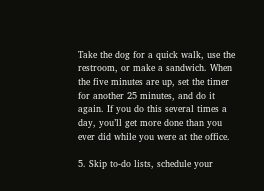Take the dog for a quick walk, use the restroom, or make a sandwich. When the five minutes are up, set the timer for another 25 minutes, and do it again. If you do this several times a day, you’ll get more done than you ever did while you were at the office.

5. Skip to-do lists, schedule your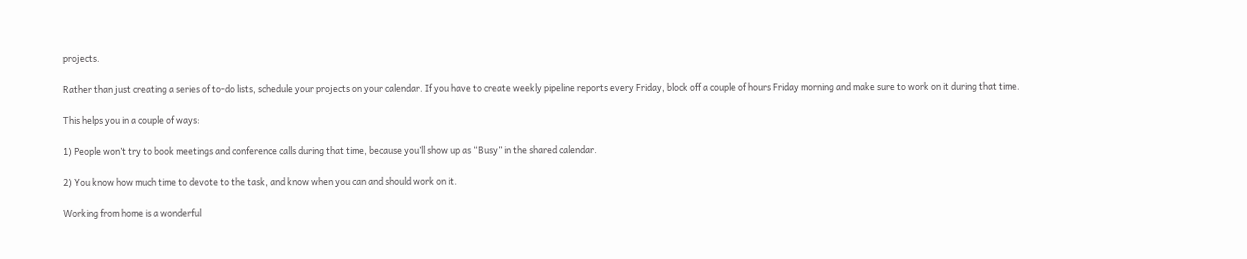projects.

Rather than just creating a series of to-do lists, schedule your projects on your calendar. If you have to create weekly pipeline reports every Friday, block off a couple of hours Friday morning and make sure to work on it during that time.

This helps you in a couple of ways:

1) People won’t try to book meetings and conference calls during that time, because you’ll show up as “Busy” in the shared calendar.

2) You know how much time to devote to the task, and know when you can and should work on it.

Working from home is a wonderful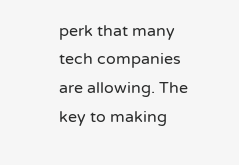perk that many tech companies are allowing. The key to making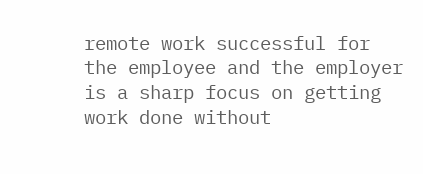remote work successful for the employee and the employer is a sharp focus on getting work done without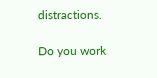distractions.

Do you work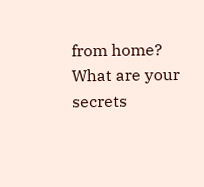from home? What are your secrets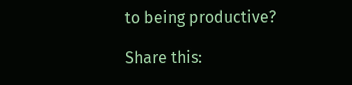to being productive?

Share this: